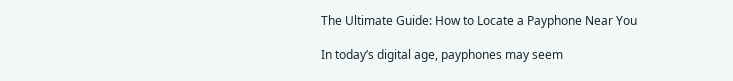The Ultimate Guide: How to Locate a Payphone Near You

In today’s digital age, payphones may seem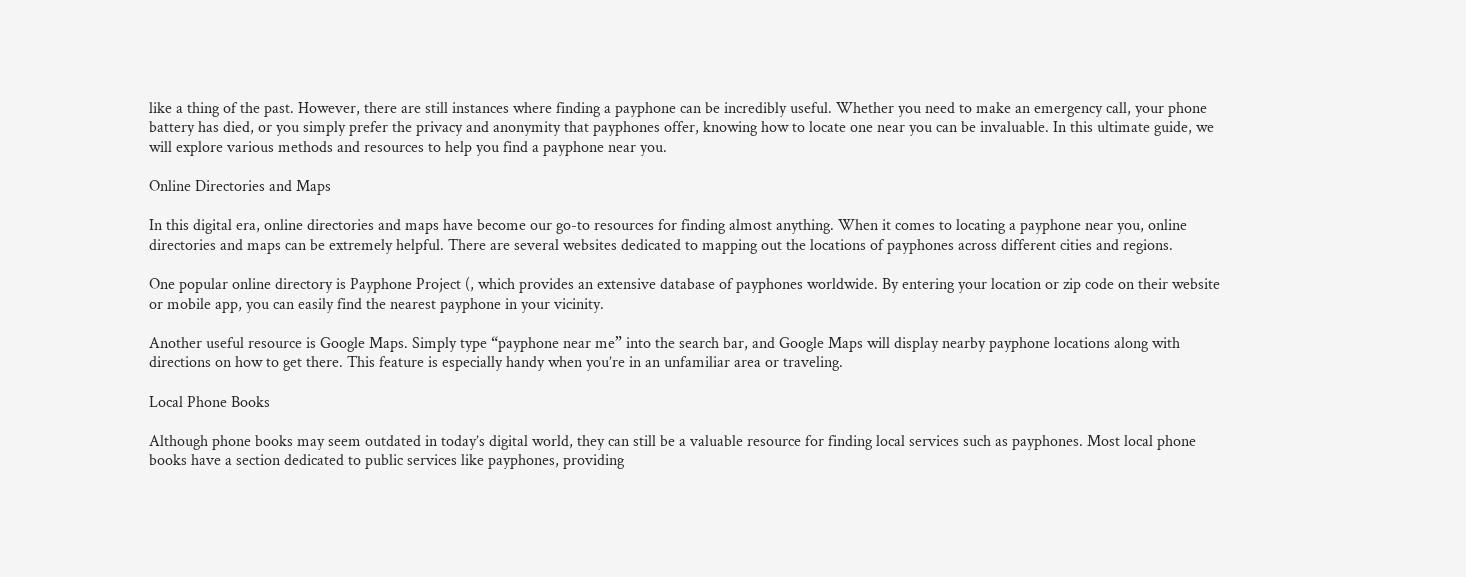like a thing of the past. However, there are still instances where finding a payphone can be incredibly useful. Whether you need to make an emergency call, your phone battery has died, or you simply prefer the privacy and anonymity that payphones offer, knowing how to locate one near you can be invaluable. In this ultimate guide, we will explore various methods and resources to help you find a payphone near you.

Online Directories and Maps

In this digital era, online directories and maps have become our go-to resources for finding almost anything. When it comes to locating a payphone near you, online directories and maps can be extremely helpful. There are several websites dedicated to mapping out the locations of payphones across different cities and regions.

One popular online directory is Payphone Project (, which provides an extensive database of payphones worldwide. By entering your location or zip code on their website or mobile app, you can easily find the nearest payphone in your vicinity.

Another useful resource is Google Maps. Simply type “payphone near me” into the search bar, and Google Maps will display nearby payphone locations along with directions on how to get there. This feature is especially handy when you’re in an unfamiliar area or traveling.

Local Phone Books

Although phone books may seem outdated in today’s digital world, they can still be a valuable resource for finding local services such as payphones. Most local phone books have a section dedicated to public services like payphones, providing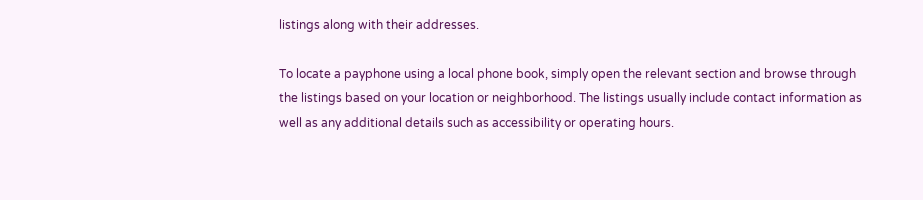listings along with their addresses.

To locate a payphone using a local phone book, simply open the relevant section and browse through the listings based on your location or neighborhood. The listings usually include contact information as well as any additional details such as accessibility or operating hours.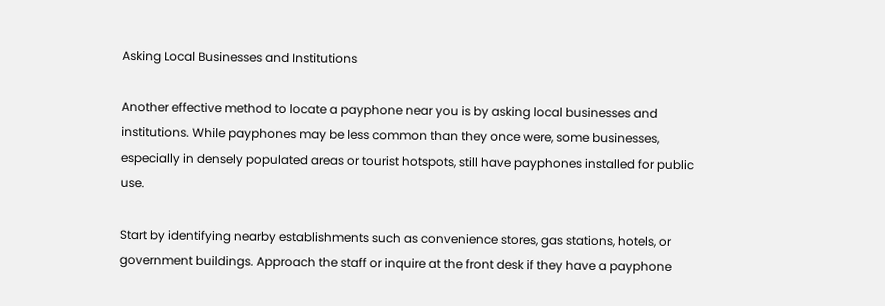Asking Local Businesses and Institutions

Another effective method to locate a payphone near you is by asking local businesses and institutions. While payphones may be less common than they once were, some businesses, especially in densely populated areas or tourist hotspots, still have payphones installed for public use.

Start by identifying nearby establishments such as convenience stores, gas stations, hotels, or government buildings. Approach the staff or inquire at the front desk if they have a payphone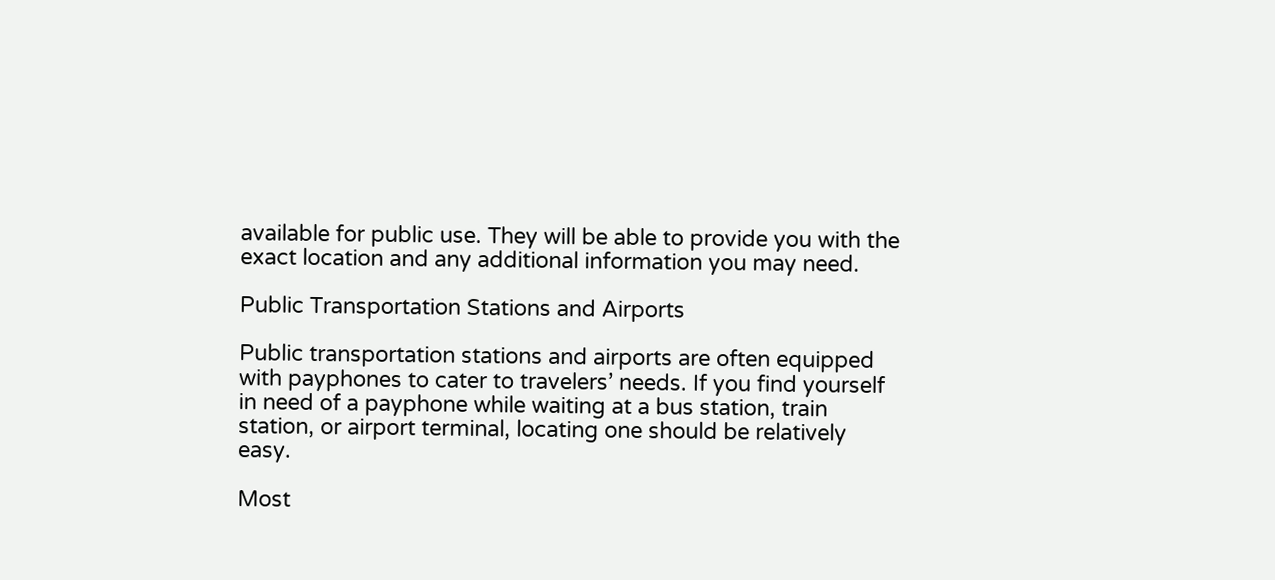available for public use. They will be able to provide you with the exact location and any additional information you may need.

Public Transportation Stations and Airports

Public transportation stations and airports are often equipped with payphones to cater to travelers’ needs. If you find yourself in need of a payphone while waiting at a bus station, train station, or airport terminal, locating one should be relatively easy.

Most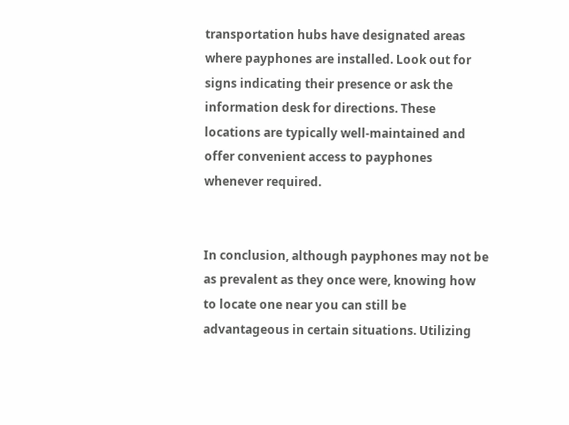transportation hubs have designated areas where payphones are installed. Look out for signs indicating their presence or ask the information desk for directions. These locations are typically well-maintained and offer convenient access to payphones whenever required.


In conclusion, although payphones may not be as prevalent as they once were, knowing how to locate one near you can still be advantageous in certain situations. Utilizing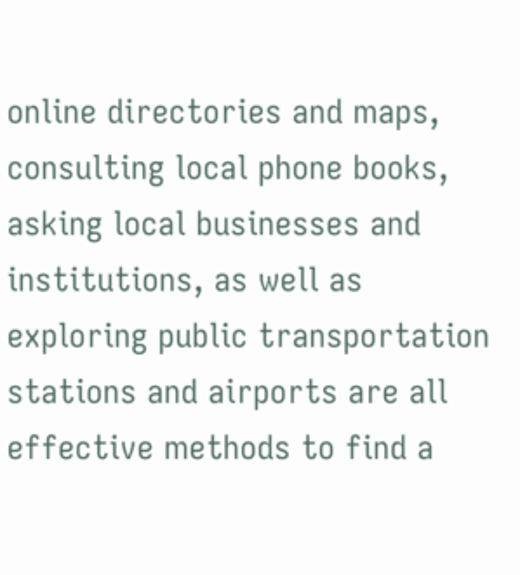online directories and maps, consulting local phone books, asking local businesses and institutions, as well as exploring public transportation stations and airports are all effective methods to find a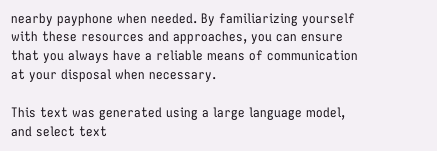nearby payphone when needed. By familiarizing yourself with these resources and approaches, you can ensure that you always have a reliable means of communication at your disposal when necessary.

This text was generated using a large language model, and select text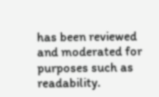has been reviewed and moderated for purposes such as readability.